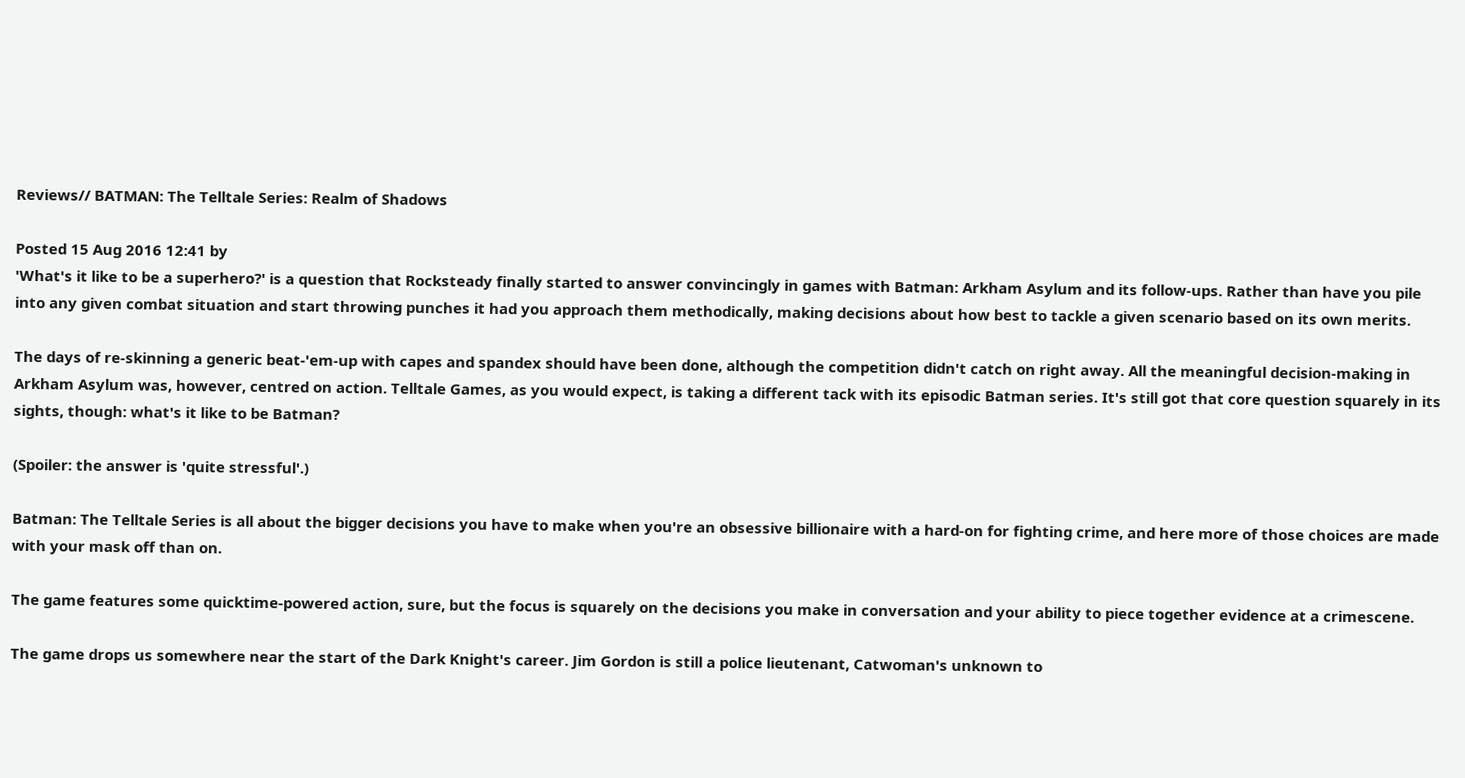Reviews// BATMAN: The Telltale Series: Realm of Shadows

Posted 15 Aug 2016 12:41 by
'What's it like to be a superhero?' is a question that Rocksteady finally started to answer convincingly in games with Batman: Arkham Asylum and its follow-ups. Rather than have you pile into any given combat situation and start throwing punches it had you approach them methodically, making decisions about how best to tackle a given scenario based on its own merits.

The days of re-skinning a generic beat-'em-up with capes and spandex should have been done, although the competition didn't catch on right away. All the meaningful decision-making in Arkham Asylum was, however, centred on action. Telltale Games, as you would expect, is taking a different tack with its episodic Batman series. It's still got that core question squarely in its sights, though: what's it like to be Batman?

(Spoiler: the answer is 'quite stressful'.)

Batman: The Telltale Series is all about the bigger decisions you have to make when you're an obsessive billionaire with a hard-on for fighting crime, and here more of those choices are made with your mask off than on.

The game features some quicktime-powered action, sure, but the focus is squarely on the decisions you make in conversation and your ability to piece together evidence at a crimescene.

The game drops us somewhere near the start of the Dark Knight's career. Jim Gordon is still a police lieutenant, Catwoman's unknown to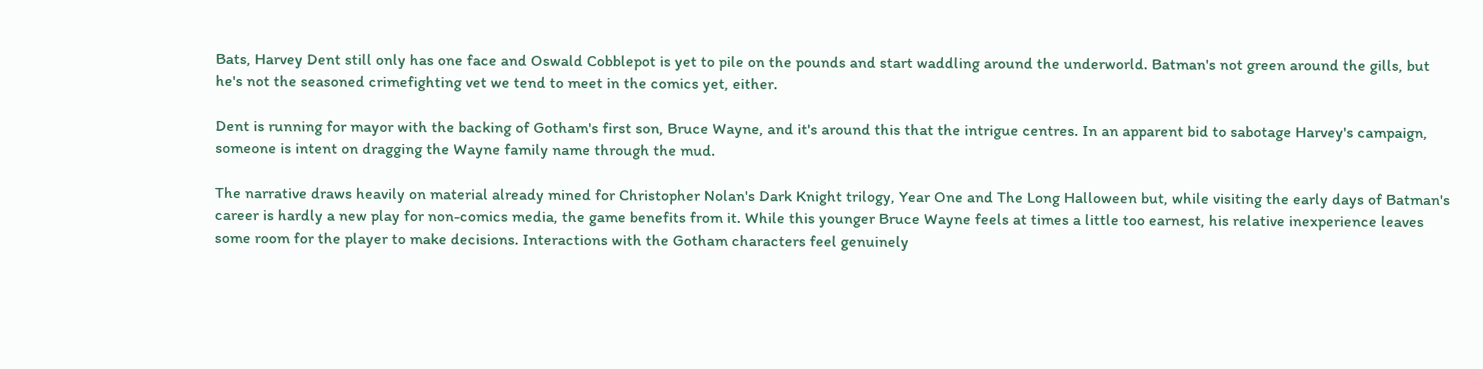Bats, Harvey Dent still only has one face and Oswald Cobblepot is yet to pile on the pounds and start waddling around the underworld. Batman's not green around the gills, but he's not the seasoned crimefighting vet we tend to meet in the comics yet, either.

Dent is running for mayor with the backing of Gotham's first son, Bruce Wayne, and it's around this that the intrigue centres. In an apparent bid to sabotage Harvey's campaign, someone is intent on dragging the Wayne family name through the mud.

The narrative draws heavily on material already mined for Christopher Nolan's Dark Knight trilogy, Year One and The Long Halloween but, while visiting the early days of Batman's career is hardly a new play for non-comics media, the game benefits from it. While this younger Bruce Wayne feels at times a little too earnest, his relative inexperience leaves some room for the player to make decisions. Interactions with the Gotham characters feel genuinely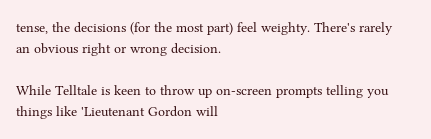tense, the decisions (for the most part) feel weighty. There's rarely an obvious right or wrong decision.

While Telltale is keen to throw up on-screen prompts telling you things like 'Lieutenant Gordon will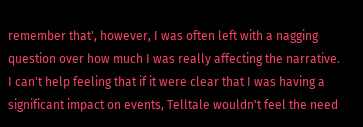remember that', however, I was often left with a nagging question over how much I was really affecting the narrative. I can't help feeling that if it were clear that I was having a significant impact on events, Telltale wouldn't feel the need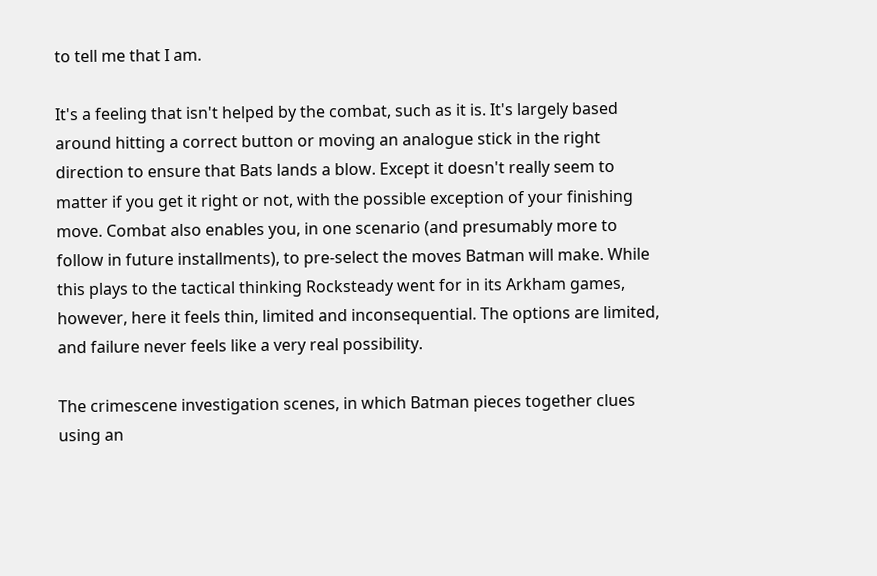to tell me that I am.

It's a feeling that isn't helped by the combat, such as it is. It's largely based around hitting a correct button or moving an analogue stick in the right direction to ensure that Bats lands a blow. Except it doesn't really seem to matter if you get it right or not, with the possible exception of your finishing move. Combat also enables you, in one scenario (and presumably more to follow in future installments), to pre-select the moves Batman will make. While this plays to the tactical thinking Rocksteady went for in its Arkham games, however, here it feels thin, limited and inconsequential. The options are limited, and failure never feels like a very real possibility.

The crimescene investigation scenes, in which Batman pieces together clues using an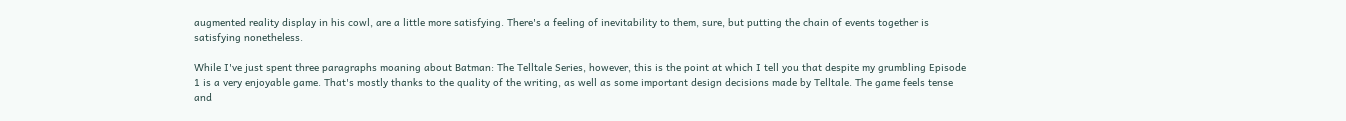augmented reality display in his cowl, are a little more satisfying. There's a feeling of inevitability to them, sure, but putting the chain of events together is satisfying nonetheless.

While I've just spent three paragraphs moaning about Batman: The Telltale Series, however, this is the point at which I tell you that despite my grumbling Episode 1 is a very enjoyable game. That's mostly thanks to the quality of the writing, as well as some important design decisions made by Telltale. The game feels tense and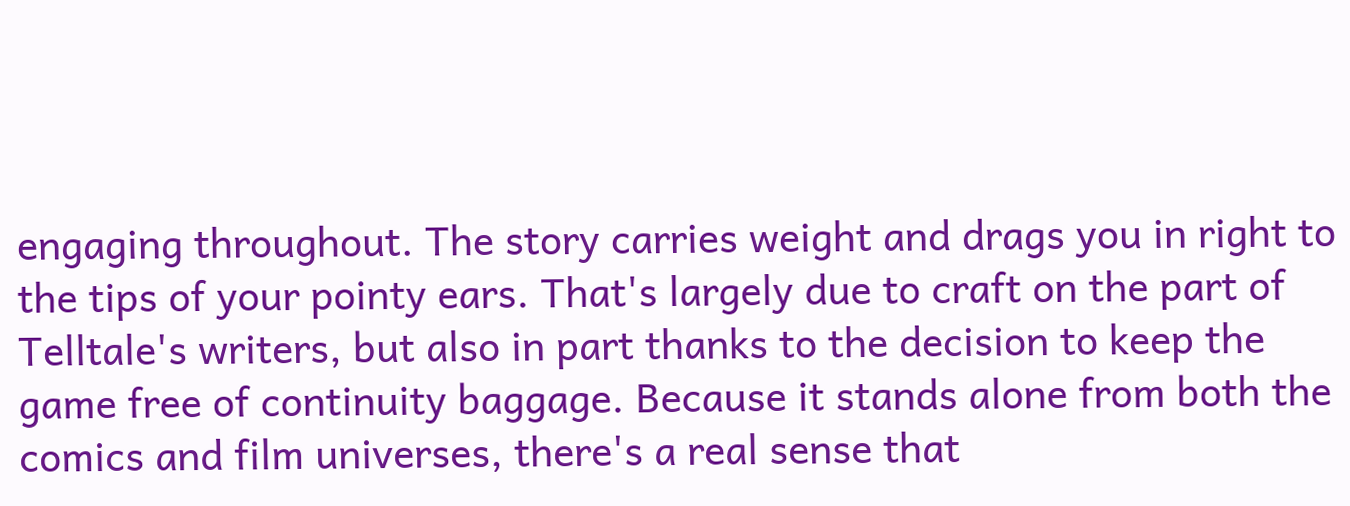engaging throughout. The story carries weight and drags you in right to the tips of your pointy ears. That's largely due to craft on the part of Telltale's writers, but also in part thanks to the decision to keep the game free of continuity baggage. Because it stands alone from both the comics and film universes, there's a real sense that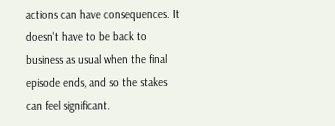actions can have consequences. It doesn't have to be back to business as usual when the final episode ends, and so the stakes can feel significant.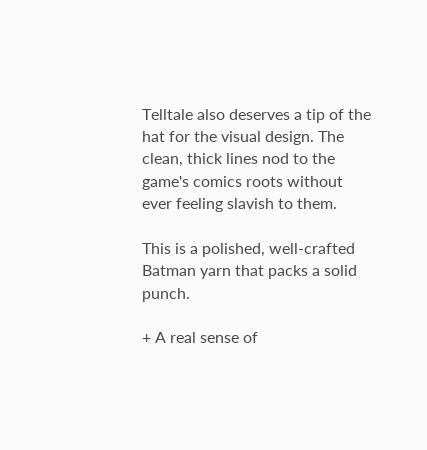Telltale also deserves a tip of the hat for the visual design. The clean, thick lines nod to the game's comics roots without ever feeling slavish to them.

This is a polished, well-crafted Batman yarn that packs a solid punch.

+ A real sense of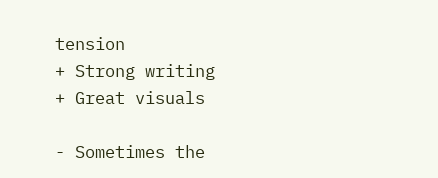tension
+ Strong writing
+ Great visuals

- Sometimes the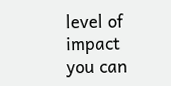level of impact you can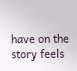have on the story feels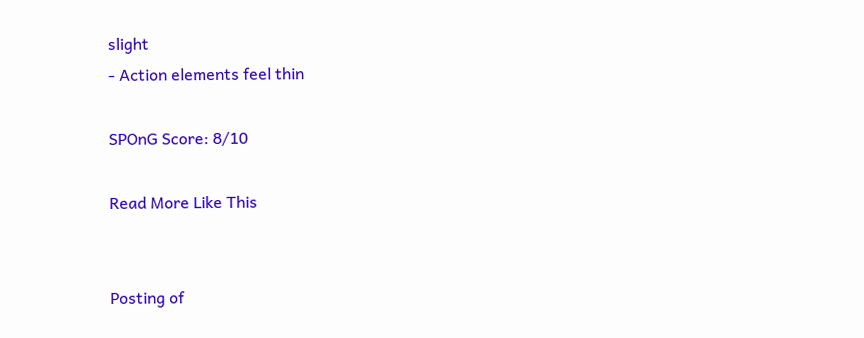slight
- Action elements feel thin

SPOnG Score: 8/10

Read More Like This


Posting of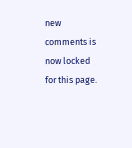new comments is now locked for this page.